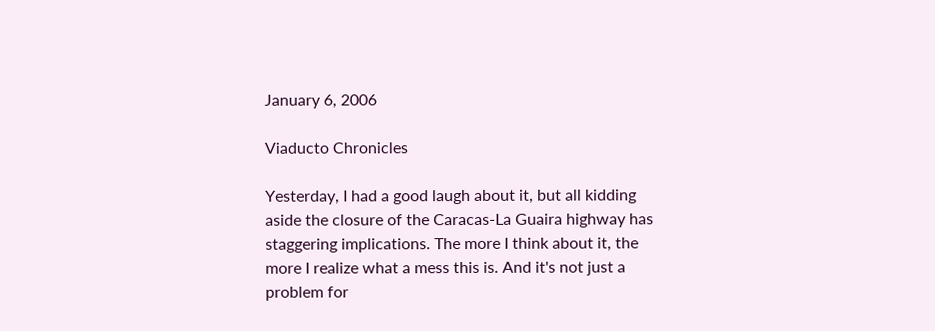January 6, 2006

Viaducto Chronicles

Yesterday, I had a good laugh about it, but all kidding aside the closure of the Caracas-La Guaira highway has staggering implications. The more I think about it, the more I realize what a mess this is. And it's not just a problem for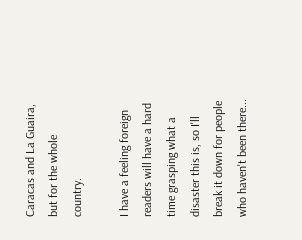Caracas and La Guaira, but for the whole country.

I have a feeling foreign readers will have a hard time grasping what a disaster this is, so I'll break it down for people who haven't been there...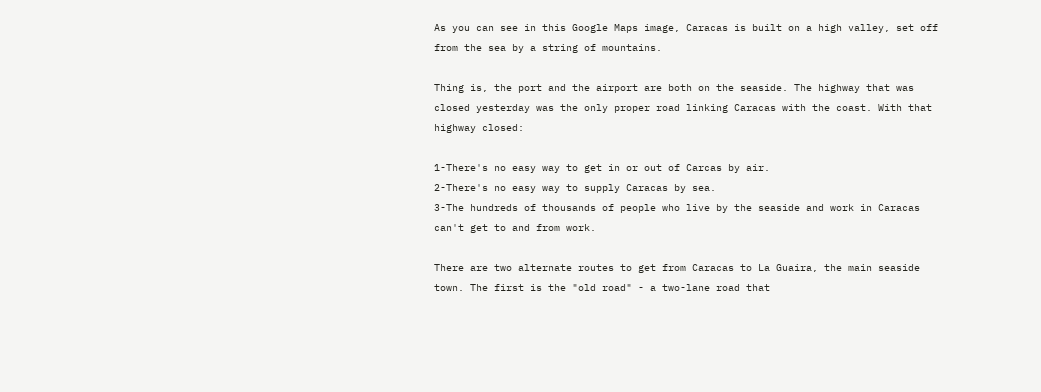As you can see in this Google Maps image, Caracas is built on a high valley, set off from the sea by a string of mountains.

Thing is, the port and the airport are both on the seaside. The highway that was closed yesterday was the only proper road linking Caracas with the coast. With that highway closed:

1-There's no easy way to get in or out of Carcas by air.
2-There's no easy way to supply Caracas by sea.
3-The hundreds of thousands of people who live by the seaside and work in Caracas can't get to and from work.

There are two alternate routes to get from Caracas to La Guaira, the main seaside town. The first is the "old road" - a two-lane road that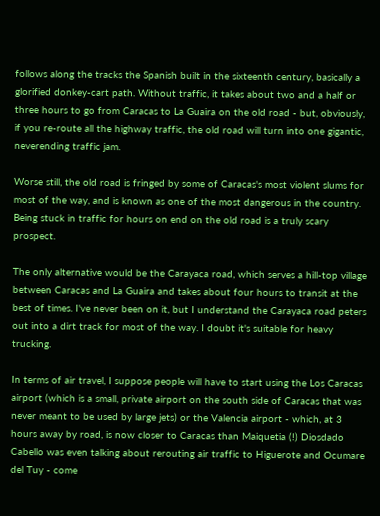follows along the tracks the Spanish built in the sixteenth century, basically a glorified donkey-cart path. Without traffic, it takes about two and a half or three hours to go from Caracas to La Guaira on the old road - but, obviously, if you re-route all the highway traffic, the old road will turn into one gigantic, neverending traffic jam.

Worse still, the old road is fringed by some of Caracas's most violent slums for most of the way, and is known as one of the most dangerous in the country. Being stuck in traffic for hours on end on the old road is a truly scary prospect.

The only alternative would be the Carayaca road, which serves a hill-top village between Caracas and La Guaira and takes about four hours to transit at the best of times. I've never been on it, but I understand the Carayaca road peters out into a dirt track for most of the way. I doubt it's suitable for heavy trucking.

In terms of air travel, I suppose people will have to start using the Los Caracas airport (which is a small, private airport on the south side of Caracas that was never meant to be used by large jets) or the Valencia airport - which, at 3 hours away by road, is now closer to Caracas than Maiquetia (!) Diosdado Cabello was even talking about rerouting air traffic to Higuerote and Ocumare del Tuy - come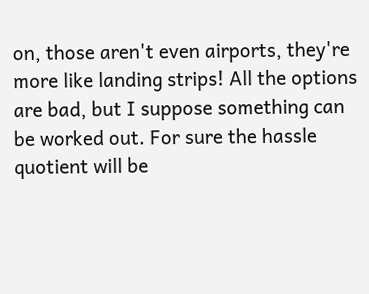on, those aren't even airports, they're more like landing strips! All the options are bad, but I suppose something can be worked out. For sure the hassle quotient will be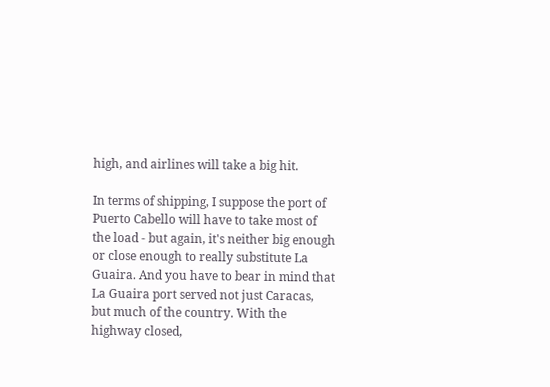high, and airlines will take a big hit.

In terms of shipping, I suppose the port of Puerto Cabello will have to take most of the load - but again, it's neither big enough or close enough to really substitute La Guaira. And you have to bear in mind that La Guaira port served not just Caracas, but much of the country. With the highway closed,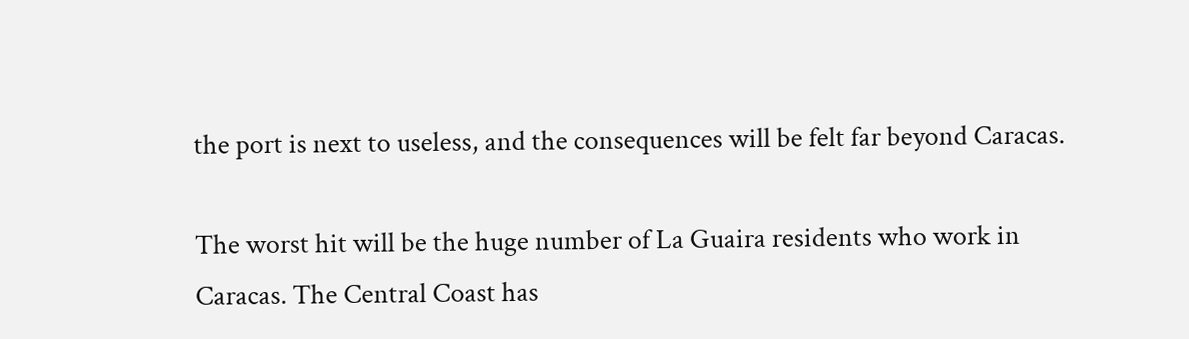the port is next to useless, and the consequences will be felt far beyond Caracas.

The worst hit will be the huge number of La Guaira residents who work in Caracas. The Central Coast has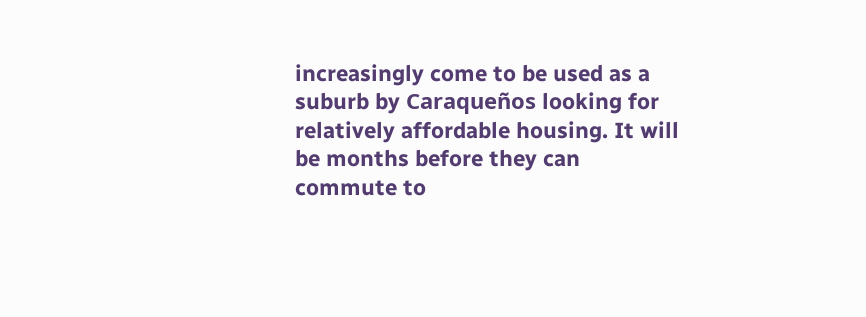increasingly come to be used as a suburb by Caraqueños looking for relatively affordable housing. It will be months before they can commute to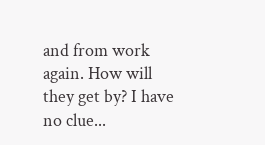and from work again. How will they get by? I have no clue...